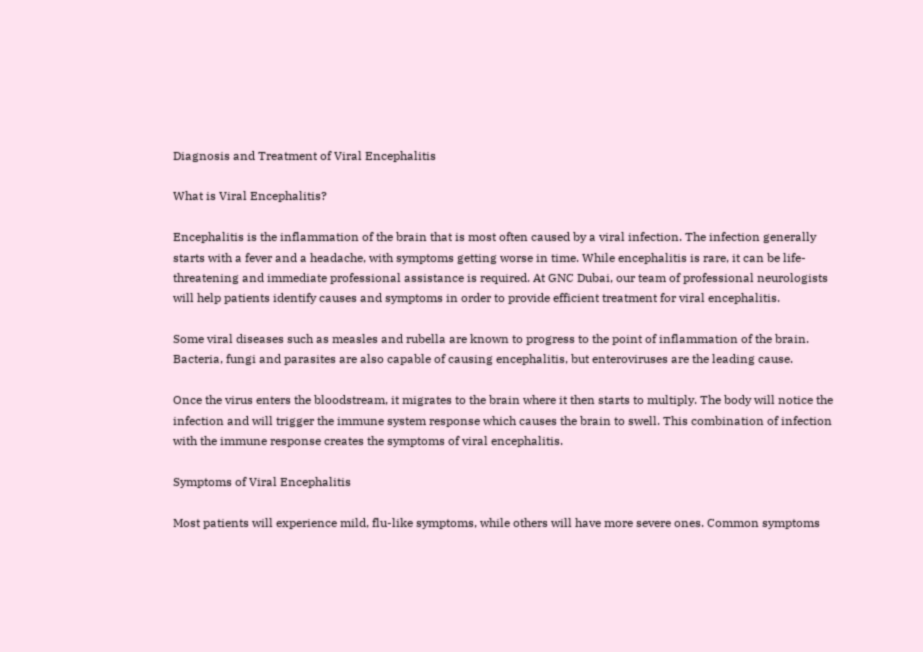Diagnosis and Treatment of Viral Encephalitis

What is Viral Encephalitis?

Encephalitis is the inflammation of the brain that is most often caused by a viral infection. The infection generally starts with a fever and a headache, with symptoms getting worse in time. While encephalitis is rare, it can be life-threatening and immediate professional assistance is required. At GNC Dubai, our team of professional neurologists will help patients identify causes and symptoms in order to provide efficient treatment for viral encephalitis.

Some viral diseases such as measles and rubella are known to progress to the point of inflammation of the brain. Bacteria, fungi and parasites are also capable of causing encephalitis, but enteroviruses are the leading cause.

Once the virus enters the bloodstream, it migrates to the brain where it then starts to multiply. The body will notice the infection and will trigger the immune system response which causes the brain to swell. This combination of infection with the immune response creates the symptoms of viral encephalitis.

Symptoms of Viral Encephalitis

Most patients will experience mild, flu-like symptoms, while others will have more severe ones. Common symptoms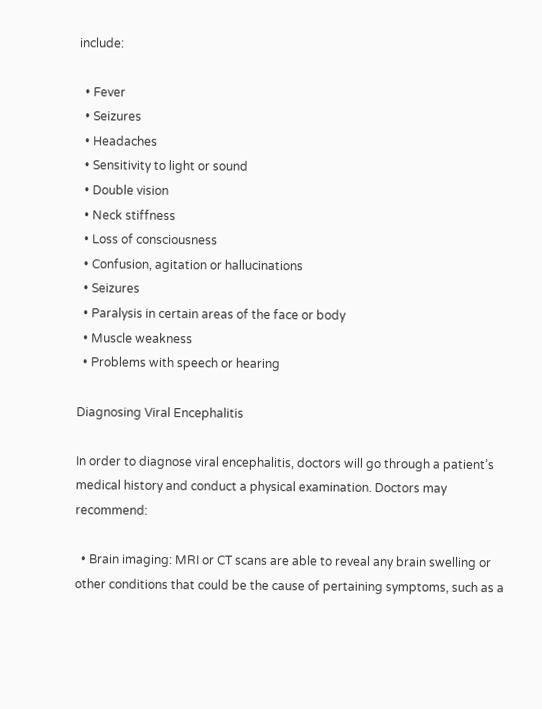include:

  • Fever
  • Seizures
  • Headaches
  • Sensitivity to light or sound
  • Double vision
  • Neck stiffness
  • Loss of consciousness
  • Confusion, agitation or hallucinations
  • Seizures
  • Paralysis in certain areas of the face or body
  • Muscle weakness
  • Problems with speech or hearing

Diagnosing Viral Encephalitis

In order to diagnose viral encephalitis, doctors will go through a patient’s medical history and conduct a physical examination. Doctors may recommend:

  • Brain imaging: MRI or CT scans are able to reveal any brain swelling or other conditions that could be the cause of pertaining symptoms, such as a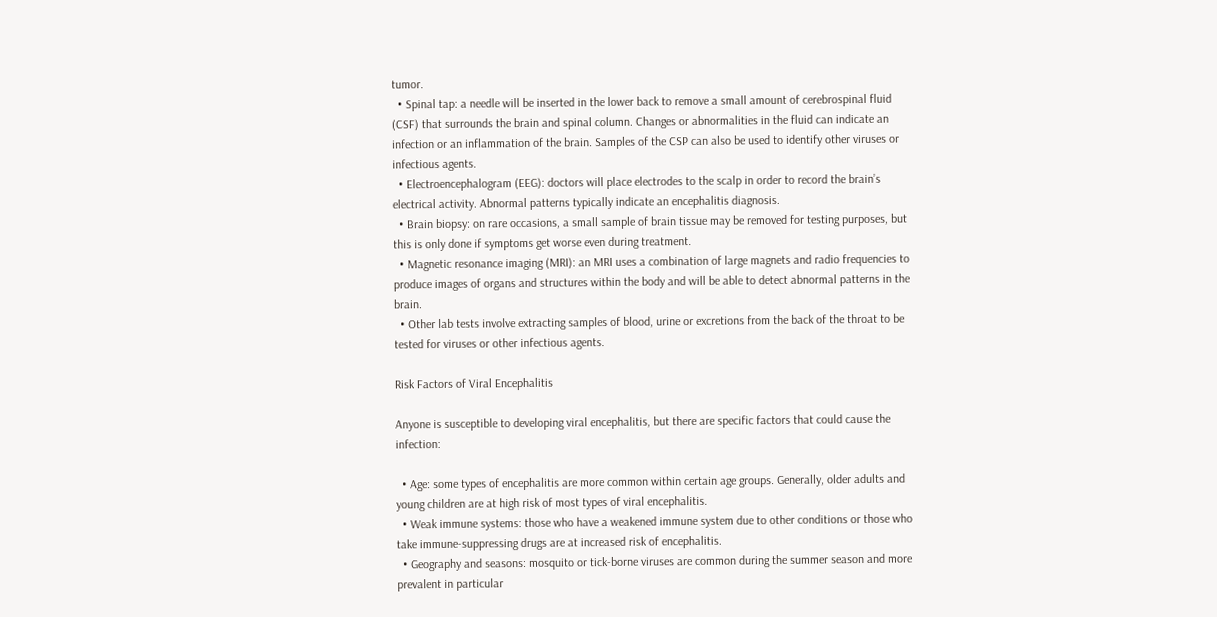tumor.
  • Spinal tap: a needle will be inserted in the lower back to remove a small amount of cerebrospinal fluid (CSF) that surrounds the brain and spinal column. Changes or abnormalities in the fluid can indicate an infection or an inflammation of the brain. Samples of the CSP can also be used to identify other viruses or infectious agents.
  • Electroencephalogram (EEG): doctors will place electrodes to the scalp in order to record the brain’s electrical activity. Abnormal patterns typically indicate an encephalitis diagnosis.
  • Brain biopsy: on rare occasions, a small sample of brain tissue may be removed for testing purposes, but this is only done if symptoms get worse even during treatment.
  • Magnetic resonance imaging (MRI): an MRI uses a combination of large magnets and radio frequencies to produce images of organs and structures within the body and will be able to detect abnormal patterns in the brain.
  • Other lab tests involve extracting samples of blood, urine or excretions from the back of the throat to be tested for viruses or other infectious agents.

Risk Factors of Viral Encephalitis

Anyone is susceptible to developing viral encephalitis, but there are specific factors that could cause the infection:

  • Age: some types of encephalitis are more common within certain age groups. Generally, older adults and young children are at high risk of most types of viral encephalitis.
  • Weak immune systems: those who have a weakened immune system due to other conditions or those who take immune-suppressing drugs are at increased risk of encephalitis.
  • Geography and seasons: mosquito or tick-borne viruses are common during the summer season and more prevalent in particular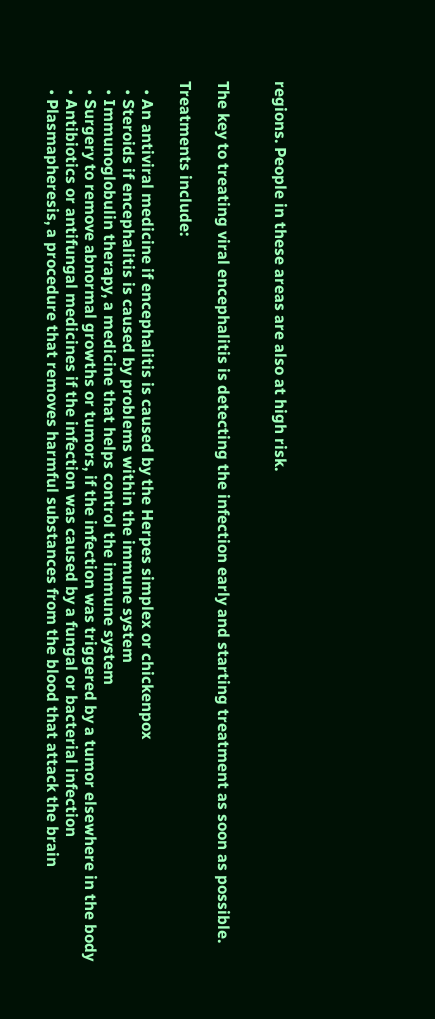regions. People in these areas are also at high risk.


The key to treating viral encephalitis is detecting the infection early and starting treatment as soon as possible.

Treatments include:

  • An antiviral medicine if encephalitis is caused by the Herpes simplex or chickenpox
  • Steroids if encephalitis is caused by problems within the immune system
  • Immunoglobulin therapy, a medicine that helps control the immune system
  • Surgery to remove abnormal growths or tumors, if the infection was triggered by a tumor elsewhere in the body
  • Antibiotics or antifungal medicines if the infection was caused by a fungal or bacterial infection
  • Plasmapheresis, a procedure that removes harmful substances from the blood that attack the brain